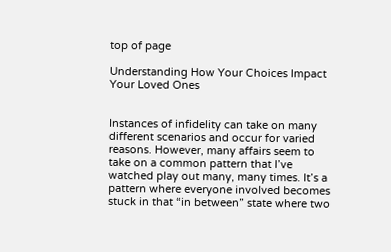top of page

Understanding How Your Choices Impact Your Loved Ones


Instances of infidelity can take on many different scenarios and occur for varied reasons. However, many affairs seem to take on a common pattern that I’ve watched play out many, many times. It’s a pattern where everyone involved becomes stuck in that “in between” state where two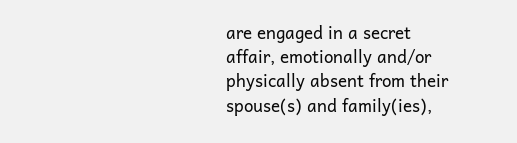are engaged in a secret affair, emotionally and/or physically absent from their spouse(s) and family(ies),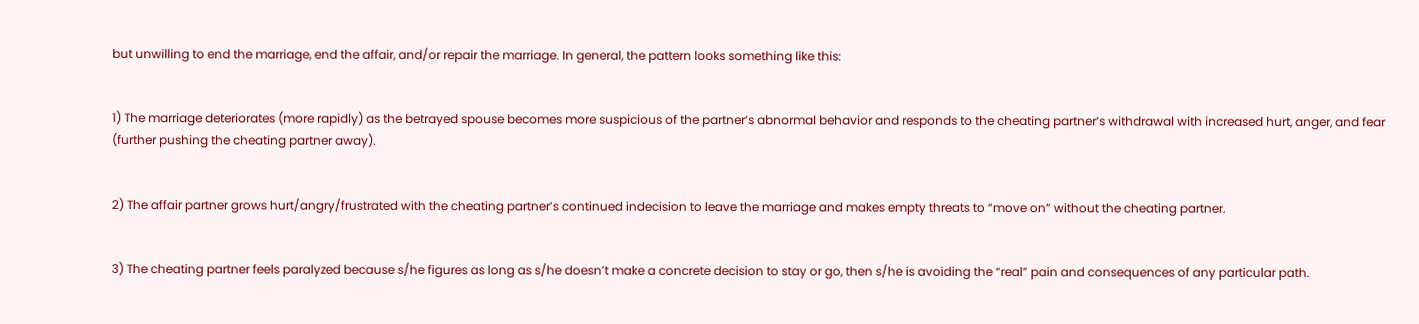but unwilling to end the marriage, end the affair, and/or repair the marriage. In general, the pattern looks something like this:


1) The marriage deteriorates (more rapidly) as the betrayed spouse becomes more suspicious of the partner’s abnormal behavior and responds to the cheating partner’s withdrawal with increased hurt, anger, and fear (further pushing the cheating partner away).


2) The affair partner grows hurt/angry/frustrated with the cheating partner’s continued indecision to leave the marriage and makes empty threats to “move on” without the cheating partner.


3) The cheating partner feels paralyzed because s/he figures as long as s/he doesn’t make a concrete decision to stay or go, then s/he is avoiding the “real” pain and consequences of any particular path.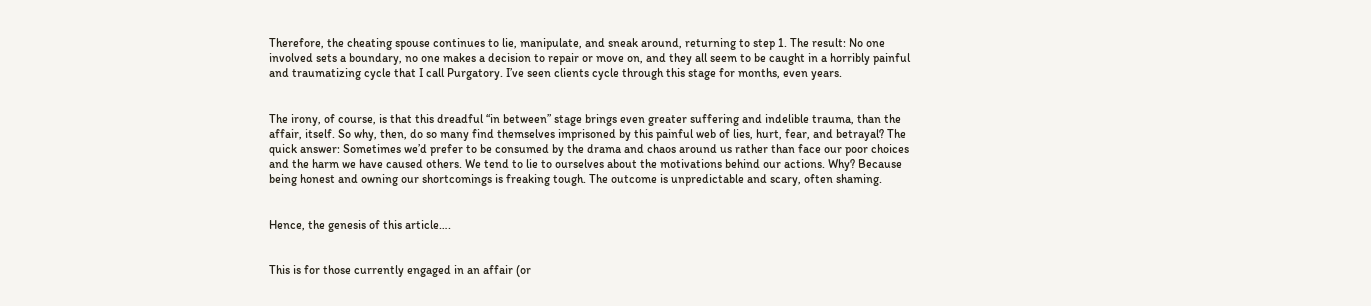Therefore, the cheating spouse continues to lie, manipulate, and sneak around, returning to step 1. The result: No one involved sets a boundary, no one makes a decision to repair or move on, and they all seem to be caught in a horribly painful and traumatizing cycle that I call Purgatory. I’ve seen clients cycle through this stage for months, even years.


The irony, of course, is that this dreadful “in between” stage brings even greater suffering and indelible trauma, than the affair, itself. So why, then, do so many find themselves imprisoned by this painful web of lies, hurt, fear, and betrayal? The quick answer: Sometimes we’d prefer to be consumed by the drama and chaos around us rather than face our poor choices and the harm we have caused others. We tend to lie to ourselves about the motivations behind our actions. Why? Because being honest and owning our shortcomings is freaking tough. The outcome is unpredictable and scary, often shaming.


Hence, the genesis of this article….


This is for those currently engaged in an affair (or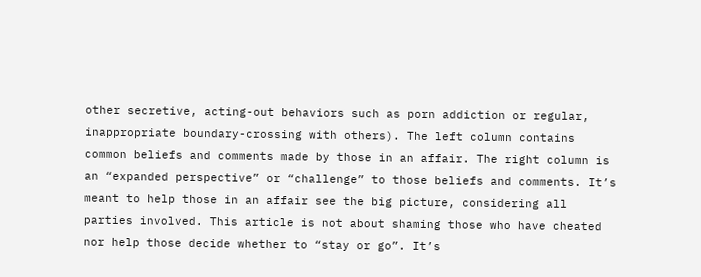other secretive, acting-out behaviors such as porn addiction or regular, inappropriate boundary-crossing with others). The left column contains common beliefs and comments made by those in an affair. The right column is an “expanded perspective” or “challenge” to those beliefs and comments. It’s meant to help those in an affair see the big picture, considering all parties involved. This article is not about shaming those who have cheated nor help those decide whether to “stay or go”. It’s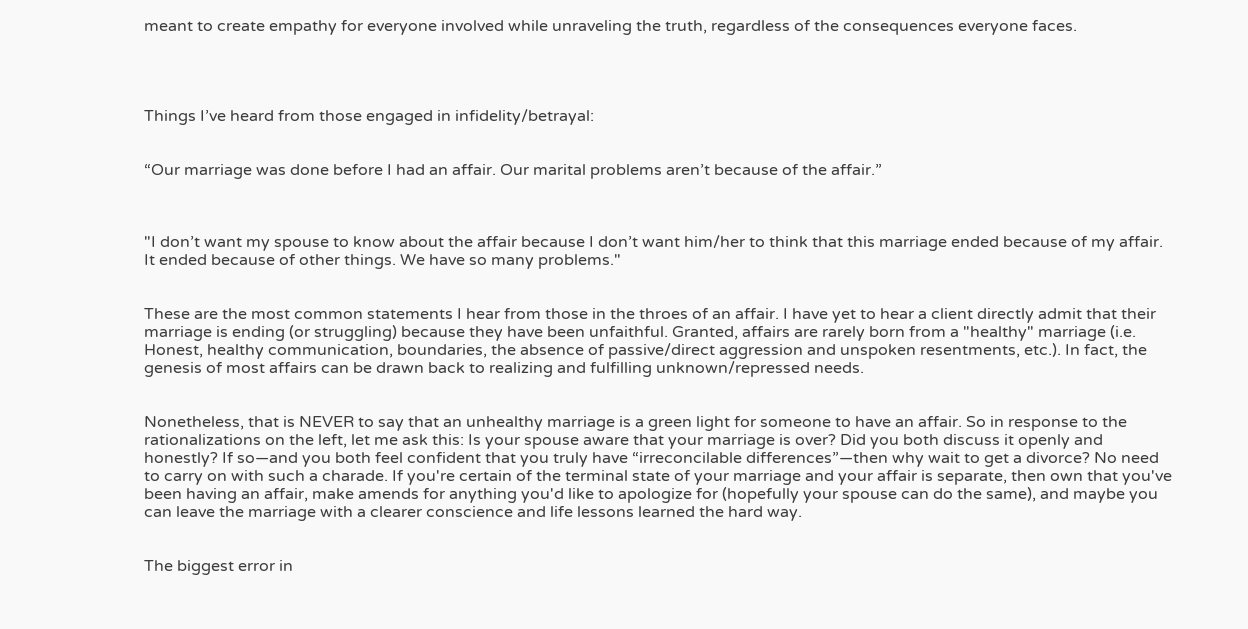meant to create empathy for everyone involved while unraveling the truth, regardless of the consequences everyone faces.




Things I’ve heard from those engaged in infidelity/betrayal:


“Our marriage was done before I had an affair. Our marital problems aren’t because of the affair.”



"I don’t want my spouse to know about the affair because I don’t want him/her to think that this marriage ended because of my affair. It ended because of other things. We have so many problems."


These are the most common statements I hear from those in the throes of an affair. I have yet to hear a client directly admit that their marriage is ending (or struggling) because they have been unfaithful. Granted, affairs are rarely born from a "healthy" marriage (i.e. Honest, healthy communication, boundaries, the absence of passive/direct aggression and unspoken resentments, etc.). In fact, the genesis of most affairs can be drawn back to realizing and fulfilling unknown/repressed needs.


Nonetheless, that is NEVER to say that an unhealthy marriage is a green light for someone to have an affair. So in response to the rationalizations on the left, let me ask this: Is your spouse aware that your marriage is over? Did you both discuss it openly and honestly? If so—and you both feel confident that you truly have “irreconcilable differences”—then why wait to get a divorce? No need to carry on with such a charade. If you're certain of the terminal state of your marriage and your affair is separate, then own that you've been having an affair, make amends for anything you'd like to apologize for (hopefully your spouse can do the same), and maybe you can leave the marriage with a clearer conscience and life lessons learned the hard way.


The biggest error in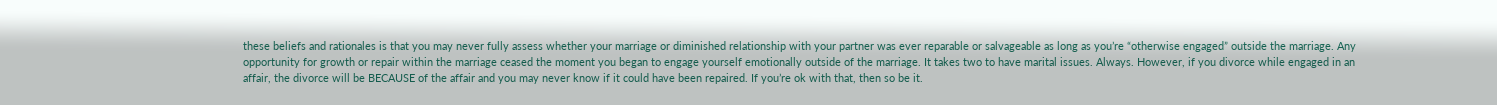these beliefs and rationales is that you may never fully assess whether your marriage or diminished relationship with your partner was ever reparable or salvageable as long as you’re “otherwise engaged” outside the marriage. Any opportunity for growth or repair within the marriage ceased the moment you began to engage yourself emotionally outside of the marriage. It takes two to have marital issues. Always. However, if you divorce while engaged in an affair, the divorce will be BECAUSE of the affair and you may never know if it could have been repaired. If you’re ok with that, then so be it.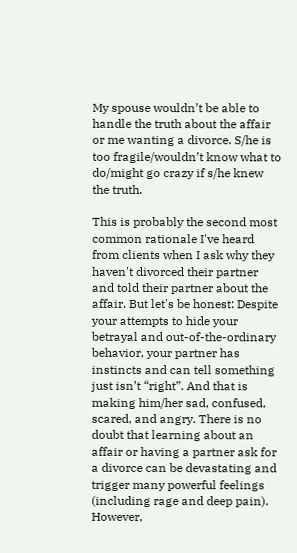My spouse wouldn’t be able to handle the truth about the affair or me wanting a divorce. S/he is too fragile/wouldn’t know what to do/might go crazy if s/he knew the truth.

This is probably the second most common rationale I've heard from clients when I ask why they haven't divorced their partner and told their partner about the affair. But let's be honest: Despite your attempts to hide your betrayal and out-of-the-ordinary behavior, your partner has instincts and can tell something just isn’t “right”. And that is making him/her sad, confused, scared, and angry. There is no doubt that learning about an affair or having a partner ask for a divorce can be devastating and trigger many powerful feelings (including rage and deep pain). However,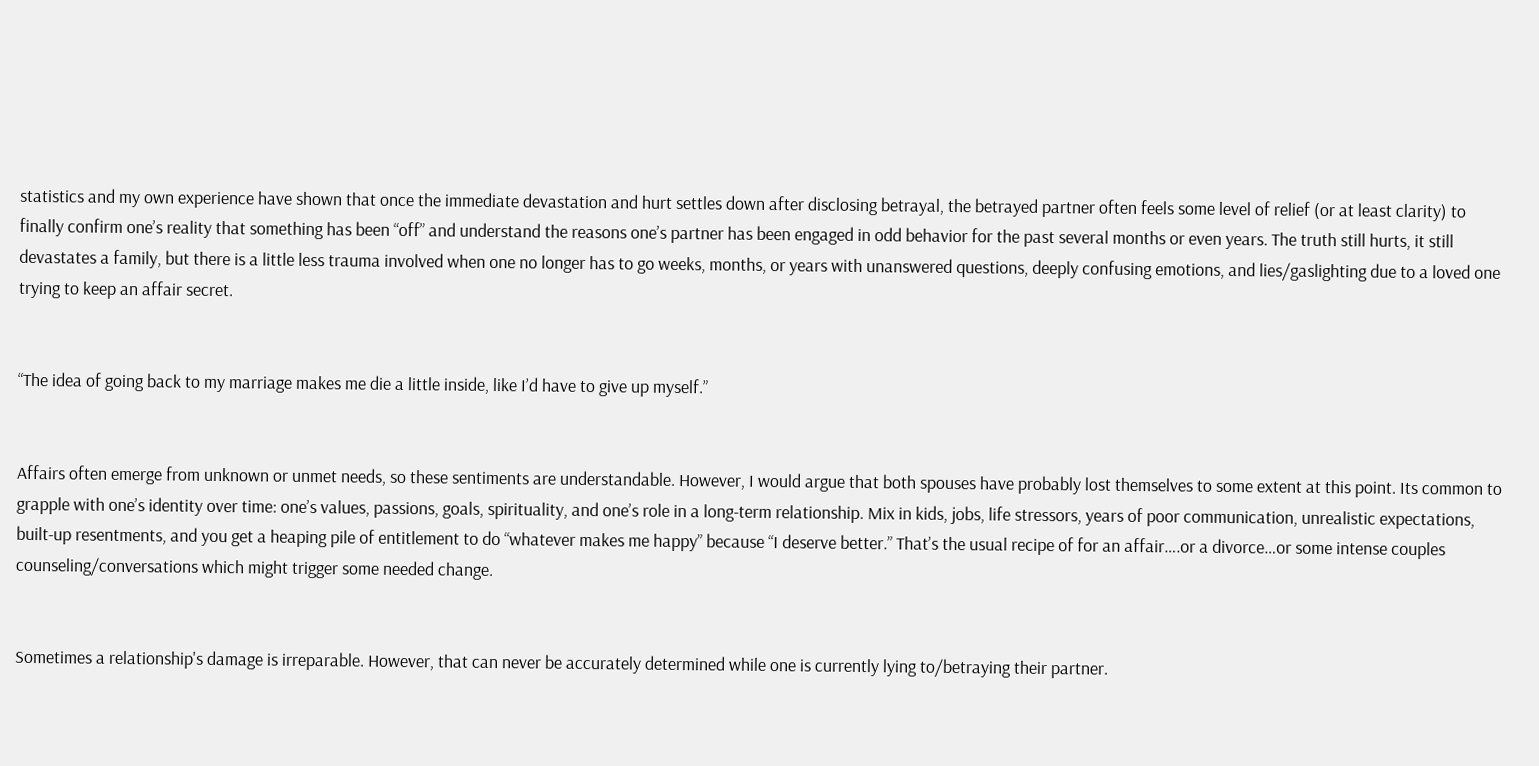statistics and my own experience have shown that once the immediate devastation and hurt settles down after disclosing betrayal, the betrayed partner often feels some level of relief (or at least clarity) to finally confirm one’s reality that something has been “off” and understand the reasons one’s partner has been engaged in odd behavior for the past several months or even years. The truth still hurts, it still devastates a family, but there is a little less trauma involved when one no longer has to go weeks, months, or years with unanswered questions, deeply confusing emotions, and lies/gaslighting due to a loved one trying to keep an affair secret.


“The idea of going back to my marriage makes me die a little inside, like I’d have to give up myself.”


Affairs often emerge from unknown or unmet needs, so these sentiments are understandable. However, I would argue that both spouses have probably lost themselves to some extent at this point. Its common to grapple with one’s identity over time: one’s values, passions, goals, spirituality, and one’s role in a long-term relationship. Mix in kids, jobs, life stressors, years of poor communication, unrealistic expectations, built-up resentments, and you get a heaping pile of entitlement to do “whatever makes me happy” because “I deserve better.” That’s the usual recipe of for an affair….or a divorce…or some intense couples counseling/conversations which might trigger some needed change.


Sometimes a relationship's damage is irreparable. However, that can never be accurately determined while one is currently lying to/betraying their partner.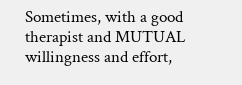Sometimes, with a good therapist and MUTUAL willingness and effort,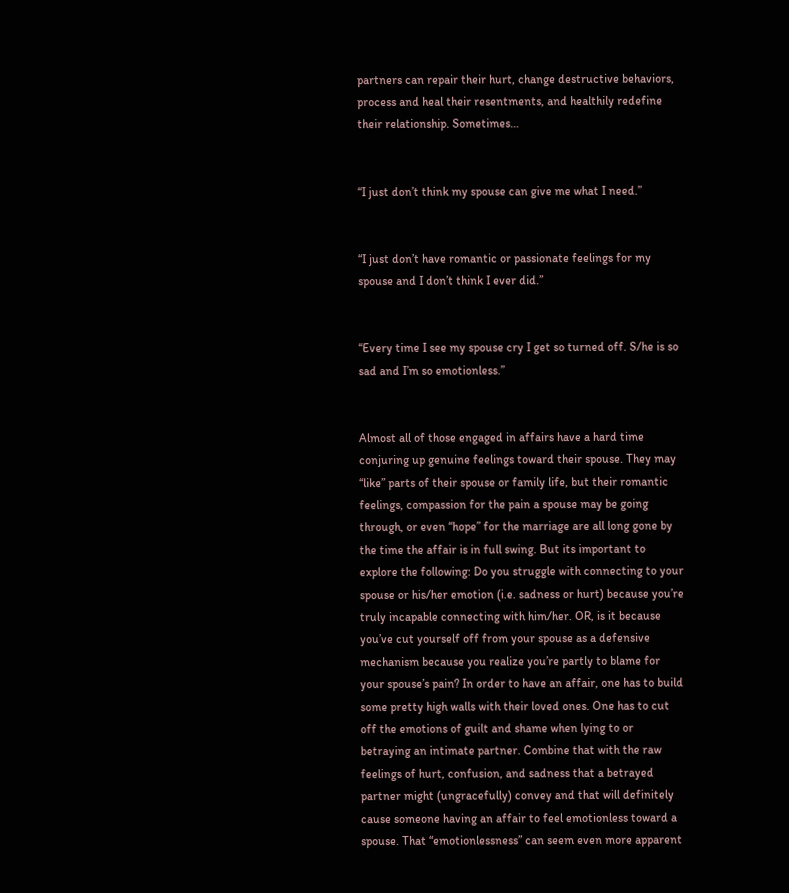partners can repair their hurt, change destructive behaviors, process and heal their resentments, and healthily redefine their relationship. Sometimes…


“I just don’t think my spouse can give me what I need.”


“I just don’t have romantic or passionate feelings for my spouse and I don’t think I ever did.”


“Every time I see my spouse cry I get so turned off. S/he is so sad and I’m so emotionless.”


Almost all of those engaged in affairs have a hard time conjuring up genuine feelings toward their spouse. They may “like” parts of their spouse or family life, but their romantic feelings, compassion for the pain a spouse may be going through, or even “hope” for the marriage are all long gone by the time the affair is in full swing. But its important to explore the following: Do you struggle with connecting to your spouse or his/her emotion (i.e. sadness or hurt) because you’re truly incapable connecting with him/her. OR, is it because you’ve cut yourself off from your spouse as a defensive mechanism because you realize you’re partly to blame for your spouse’s pain? In order to have an affair, one has to build some pretty high walls with their loved ones. One has to cut off the emotions of guilt and shame when lying to or betraying an intimate partner. Combine that with the raw feelings of hurt, confusion, and sadness that a betrayed partner might (ungracefully) convey and that will definitely cause someone having an affair to feel emotionless toward a spouse. That “emotionlessness” can seem even more apparent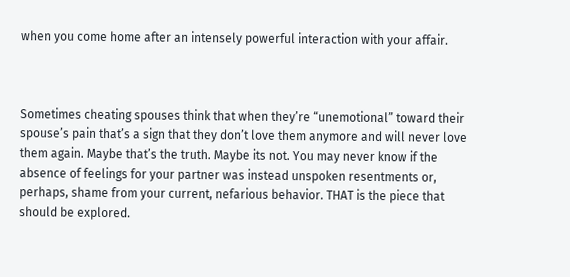when you come home after an intensely powerful interaction with your affair.



Sometimes cheating spouses think that when they’re “unemotional” toward their spouse’s pain that’s a sign that they don’t love them anymore and will never love them again. Maybe that’s the truth. Maybe its not. You may never know if the absence of feelings for your partner was instead unspoken resentments or, perhaps, shame from your current, nefarious behavior. THAT is the piece that should be explored.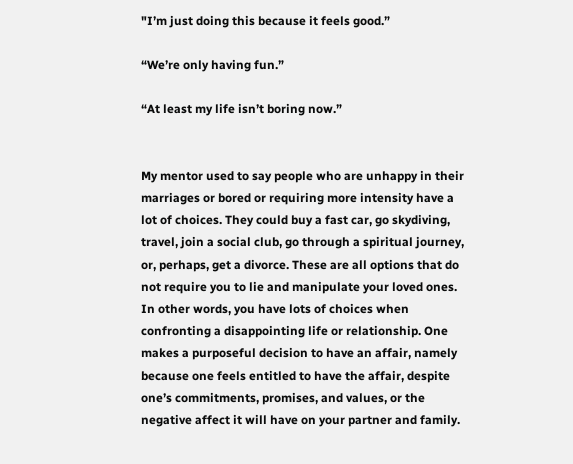"I’m just doing this because it feels good.”

“We’re only having fun.”

“At least my life isn’t boring now.”


My mentor used to say people who are unhappy in their marriages or bored or requiring more intensity have a lot of choices. They could buy a fast car, go skydiving, travel, join a social club, go through a spiritual journey, or, perhaps, get a divorce. These are all options that do not require you to lie and manipulate your loved ones. In other words, you have lots of choices when confronting a disappointing life or relationship. One makes a purposeful decision to have an affair, namely because one feels entitled to have the affair, despite one’s commitments, promises, and values, or the negative affect it will have on your partner and family.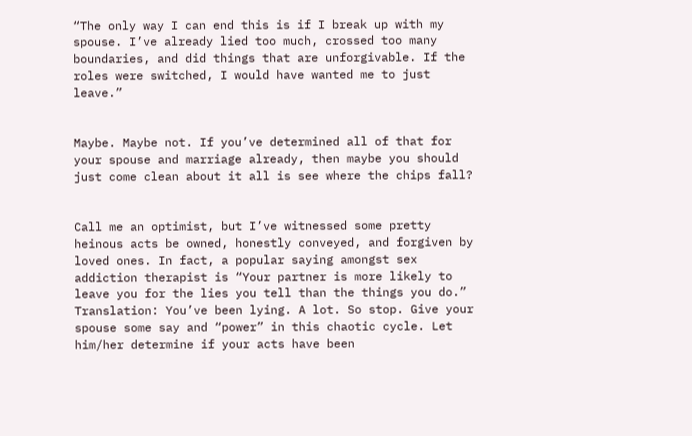“The only way I can end this is if I break up with my spouse. I’ve already lied too much, crossed too many boundaries, and did things that are unforgivable. If the roles were switched, I would have wanted me to just leave.”


Maybe. Maybe not. If you’ve determined all of that for your spouse and marriage already, then maybe you should just come clean about it all is see where the chips fall?


Call me an optimist, but I’ve witnessed some pretty heinous acts be owned, honestly conveyed, and forgiven by loved ones. In fact, a popular saying amongst sex addiction therapist is “Your partner is more likely to leave you for the lies you tell than the things you do.” Translation: You’ve been lying. A lot. So stop. Give your spouse some say and “power” in this chaotic cycle. Let him/her determine if your acts have been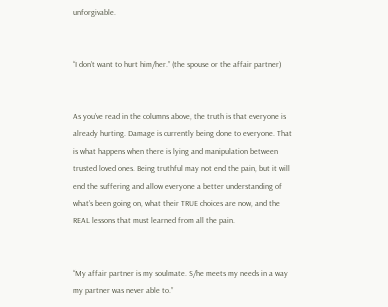unforgivable.


“I don’t want to hurt him/her.” (the spouse or the affair partner)


As you’ve read in the columns above, the truth is that everyone is already hurting. Damage is currently being done to everyone. That is what happens when there is lying and manipulation between trusted loved ones. Being truthful may not end the pain, but it will end the suffering and allow everyone a better understanding of what’s been going on, what their TRUE choices are now, and the REAL lessons that must learned from all the pain.


“My affair partner is my soulmate. S/he meets my needs in a way my partner was never able to.”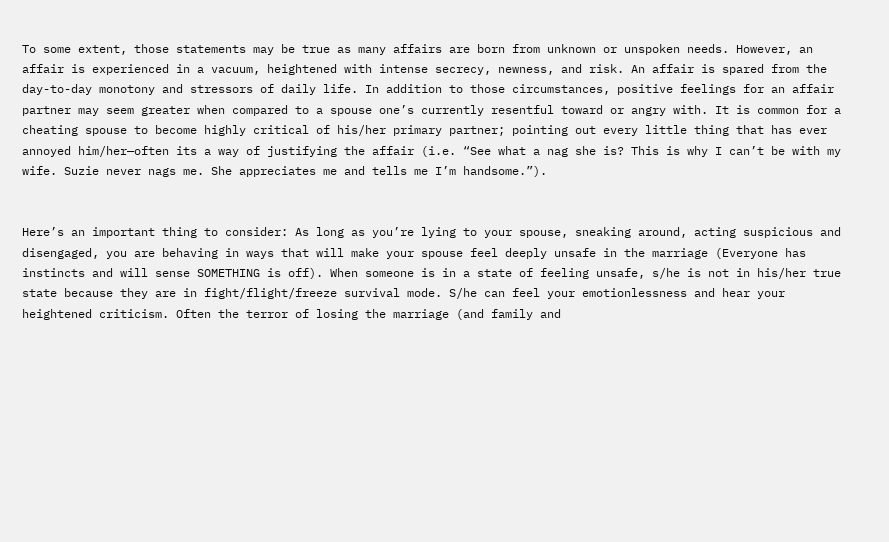To some extent, those statements may be true as many affairs are born from unknown or unspoken needs. However, an affair is experienced in a vacuum, heightened with intense secrecy, newness, and risk. An affair is spared from the day-to-day monotony and stressors of daily life. In addition to those circumstances, positive feelings for an affair partner may seem greater when compared to a spouse one’s currently resentful toward or angry with. It is common for a cheating spouse to become highly critical of his/her primary partner; pointing out every little thing that has ever annoyed him/her—often its a way of justifying the affair (i.e. “See what a nag she is? This is why I can’t be with my wife. Suzie never nags me. She appreciates me and tells me I’m handsome.”).


Here’s an important thing to consider: As long as you’re lying to your spouse, sneaking around, acting suspicious and disengaged, you are behaving in ways that will make your spouse feel deeply unsafe in the marriage (Everyone has instincts and will sense SOMETHING is off). When someone is in a state of feeling unsafe, s/he is not in his/her true state because they are in fight/flight/freeze survival mode. S/he can feel your emotionlessness and hear your heightened criticism. Often the terror of losing the marriage (and family and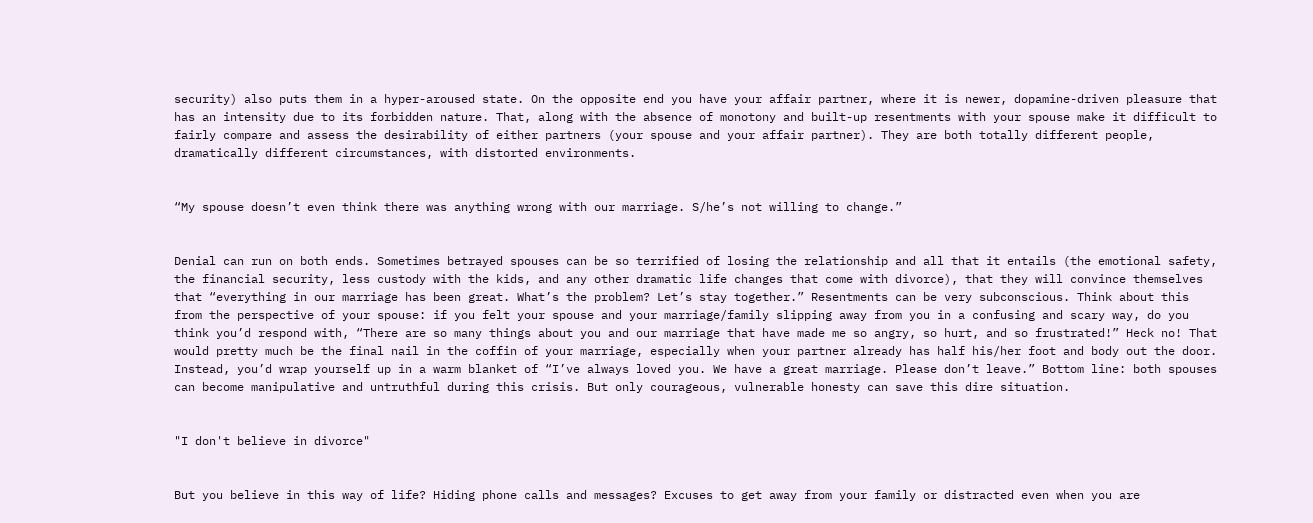security) also puts them in a hyper-aroused state. On the opposite end you have your affair partner, where it is newer, dopamine-driven pleasure that has an intensity due to its forbidden nature. That, along with the absence of monotony and built-up resentments with your spouse make it difficult to fairly compare and assess the desirability of either partners (your spouse and your affair partner). They are both totally different people, dramatically different circumstances, with distorted environments.


“My spouse doesn’t even think there was anything wrong with our marriage. S/he’s not willing to change.”


Denial can run on both ends. Sometimes betrayed spouses can be so terrified of losing the relationship and all that it entails (the emotional safety, the financial security, less custody with the kids, and any other dramatic life changes that come with divorce), that they will convince themselves that “everything in our marriage has been great. What’s the problem? Let’s stay together.” Resentments can be very subconscious. Think about this from the perspective of your spouse: if you felt your spouse and your marriage/family slipping away from you in a confusing and scary way, do you think you’d respond with, “There are so many things about you and our marriage that have made me so angry, so hurt, and so frustrated!” Heck no! That would pretty much be the final nail in the coffin of your marriage, especially when your partner already has half his/her foot and body out the door. Instead, you’d wrap yourself up in a warm blanket of “I’ve always loved you. We have a great marriage. Please don’t leave.” Bottom line: both spouses can become manipulative and untruthful during this crisis. But only courageous, vulnerable honesty can save this dire situation.


"I don't believe in divorce"


But you believe in this way of life? Hiding phone calls and messages? Excuses to get away from your family or distracted even when you are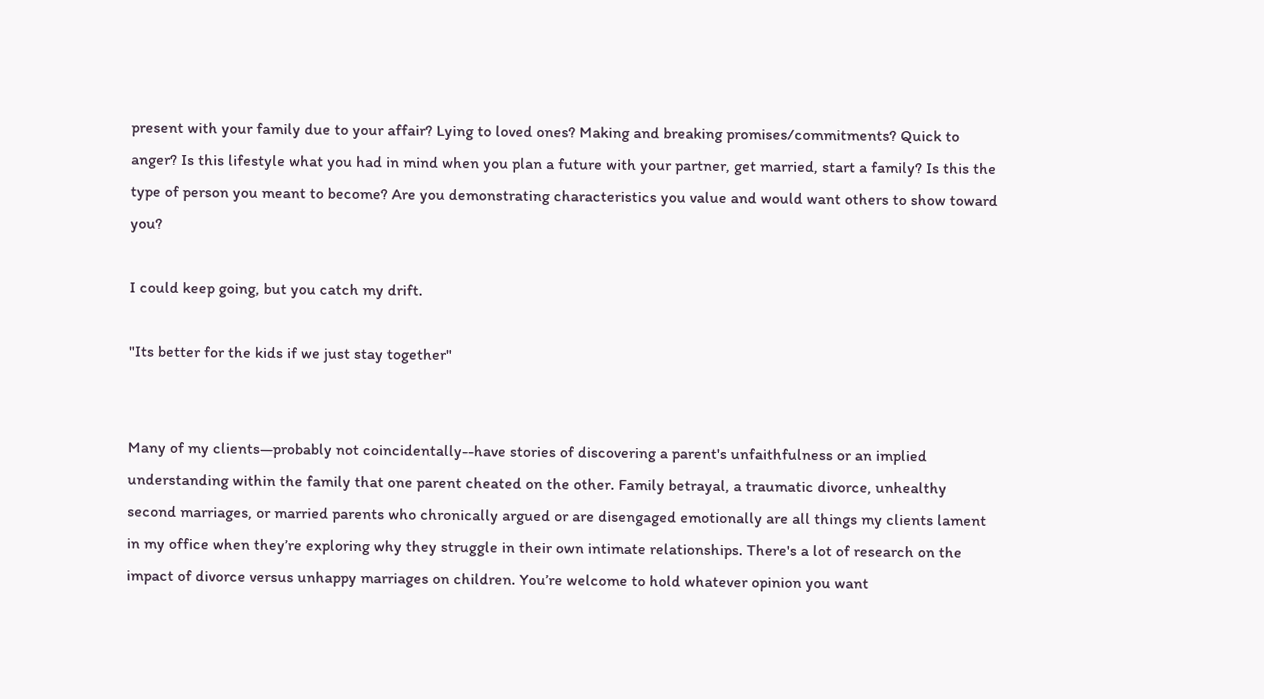present with your family due to your affair? Lying to loved ones? Making and breaking promises/commitments? Quick to anger? Is this lifestyle what you had in mind when you plan a future with your partner, get married, start a family? Is this the type of person you meant to become? Are you demonstrating characteristics you value and would want others to show toward you?

I could keep going, but you catch my drift.

"Its better for the kids if we just stay together"


Many of my clients—probably not coincidentally--have stories of discovering a parent's unfaithfulness or an implied understanding within the family that one parent cheated on the other. Family betrayal, a traumatic divorce, unhealthy second marriages, or married parents who chronically argued or are disengaged emotionally are all things my clients lament in my office when they’re exploring why they struggle in their own intimate relationships. There's a lot of research on the impact of divorce versus unhappy marriages on children. You’re welcome to hold whatever opinion you want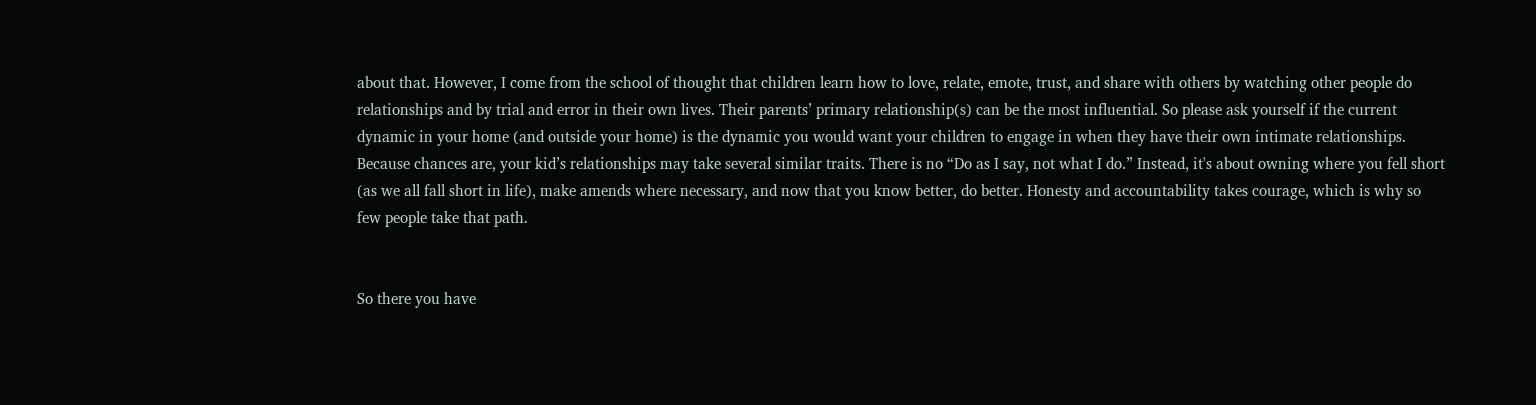about that. However, I come from the school of thought that children learn how to love, relate, emote, trust, and share with others by watching other people do relationships and by trial and error in their own lives. Their parents’ primary relationship(s) can be the most influential. So please ask yourself if the current dynamic in your home (and outside your home) is the dynamic you would want your children to engage in when they have their own intimate relationships. Because chances are, your kid’s relationships may take several similar traits. There is no “Do as I say, not what I do.” Instead, it's about owning where you fell short (as we all fall short in life), make amends where necessary, and now that you know better, do better. Honesty and accountability takes courage, which is why so few people take that path.


So there you have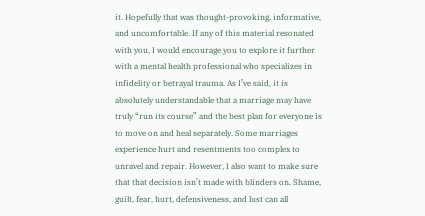it. Hopefully that was thought-provoking, informative, and uncomfortable. If any of this material resonated with you, I would encourage you to explore it further with a mental health professional who specializes in infidelity or betrayal trauma. As I’ve said, it is absolutely understandable that a marriage may have truly “run its course” and the best plan for everyone is to move on and heal separately. Some marriages experience hurt and resentments too complex to unravel and repair. However, I also want to make sure that that decision isn’t made with blinders on. Shame, guilt, fear, hurt, defensiveness, and lust can all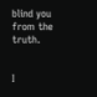blind you from the truth.


I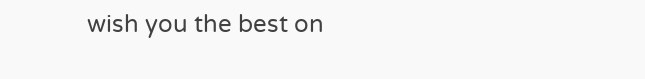wish you the best on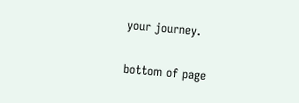your journey.

bottom of page